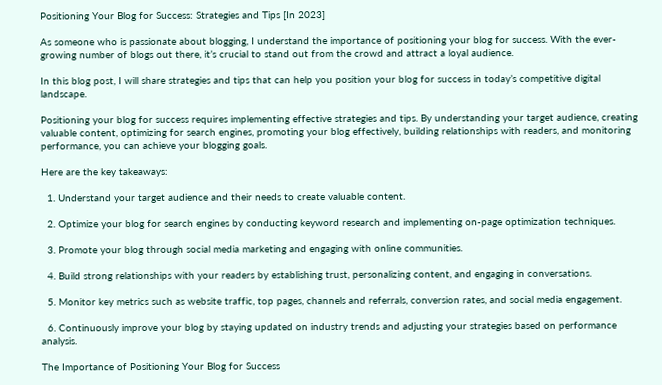Positioning Your Blog for Success: Strategies and Tips [In 2023]

As someone who is passionate about blogging, I understand the importance of positioning your blog for success. With the ever-growing number of blogs out there, it’s crucial to stand out from the crowd and attract a loyal audience.

In this blog post, I will share strategies and tips that can help you position your blog for success in today’s competitive digital landscape.

Positioning your blog for success requires implementing effective strategies and tips. By understanding your target audience, creating valuable content, optimizing for search engines, promoting your blog effectively, building relationships with readers, and monitoring performance, you can achieve your blogging goals.

Here are the key takeaways:

  1. Understand your target audience and their needs to create valuable content.

  2. Optimize your blog for search engines by conducting keyword research and implementing on-page optimization techniques.

  3. Promote your blog through social media marketing and engaging with online communities.

  4. Build strong relationships with your readers by establishing trust, personalizing content, and engaging in conversations.

  5. Monitor key metrics such as website traffic, top pages, channels and referrals, conversion rates, and social media engagement.

  6. Continuously improve your blog by staying updated on industry trends and adjusting your strategies based on performance analysis.

The Importance of Positioning Your Blog for Success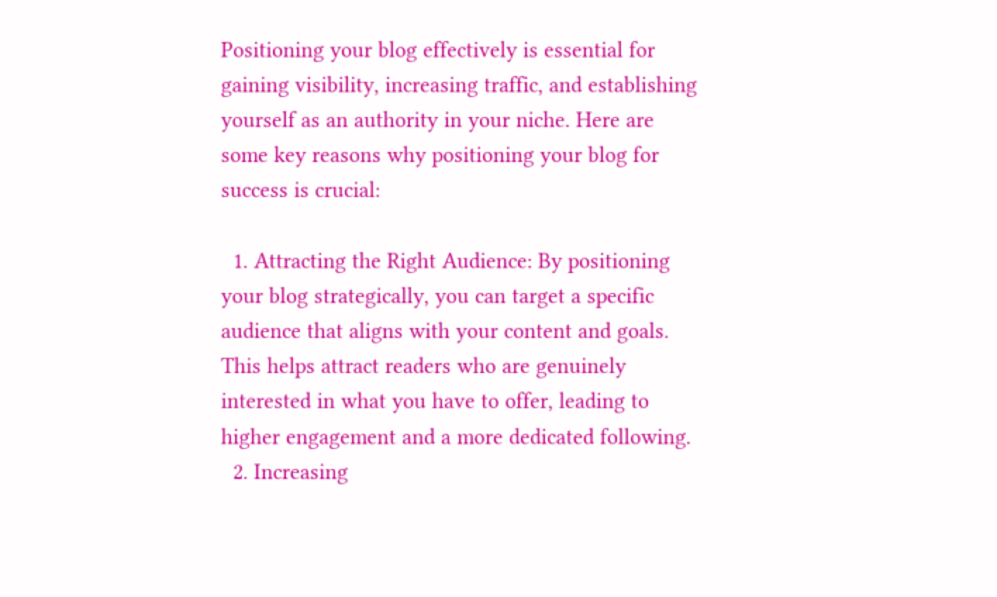Positioning your blog effectively is essential for gaining visibility, increasing traffic, and establishing yourself as an authority in your niche. Here are some key reasons why positioning your blog for success is crucial:

  1. Attracting the Right Audience: By positioning your blog strategically, you can target a specific audience that aligns with your content and goals. This helps attract readers who are genuinely interested in what you have to offer, leading to higher engagement and a more dedicated following.
  2. Increasing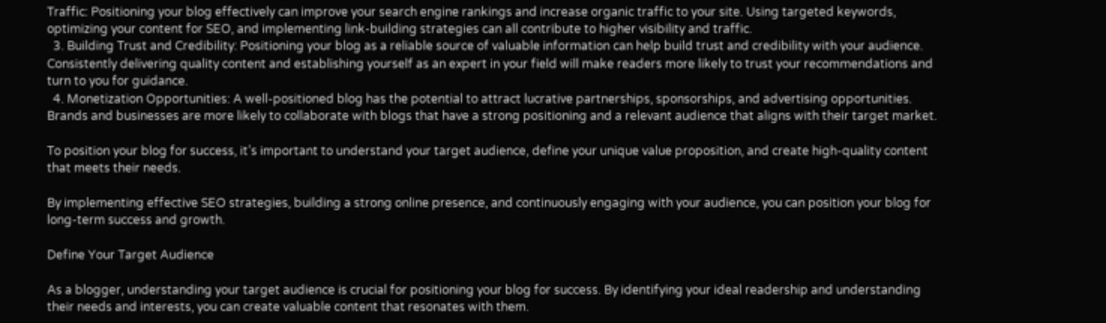Traffic: Positioning your blog effectively can improve your search engine rankings and increase organic traffic to your site. Using targeted keywords, optimizing your content for SEO, and implementing link-building strategies can all contribute to higher visibility and traffic.
  3. Building Trust and Credibility: Positioning your blog as a reliable source of valuable information can help build trust and credibility with your audience. Consistently delivering quality content and establishing yourself as an expert in your field will make readers more likely to trust your recommendations and turn to you for guidance.
  4. Monetization Opportunities: A well-positioned blog has the potential to attract lucrative partnerships, sponsorships, and advertising opportunities. Brands and businesses are more likely to collaborate with blogs that have a strong positioning and a relevant audience that aligns with their target market.

To position your blog for success, it’s important to understand your target audience, define your unique value proposition, and create high-quality content that meets their needs.

By implementing effective SEO strategies, building a strong online presence, and continuously engaging with your audience, you can position your blog for long-term success and growth.

Define Your Target Audience

As a blogger, understanding your target audience is crucial for positioning your blog for success. By identifying your ideal readership and understanding their needs and interests, you can create valuable content that resonates with them.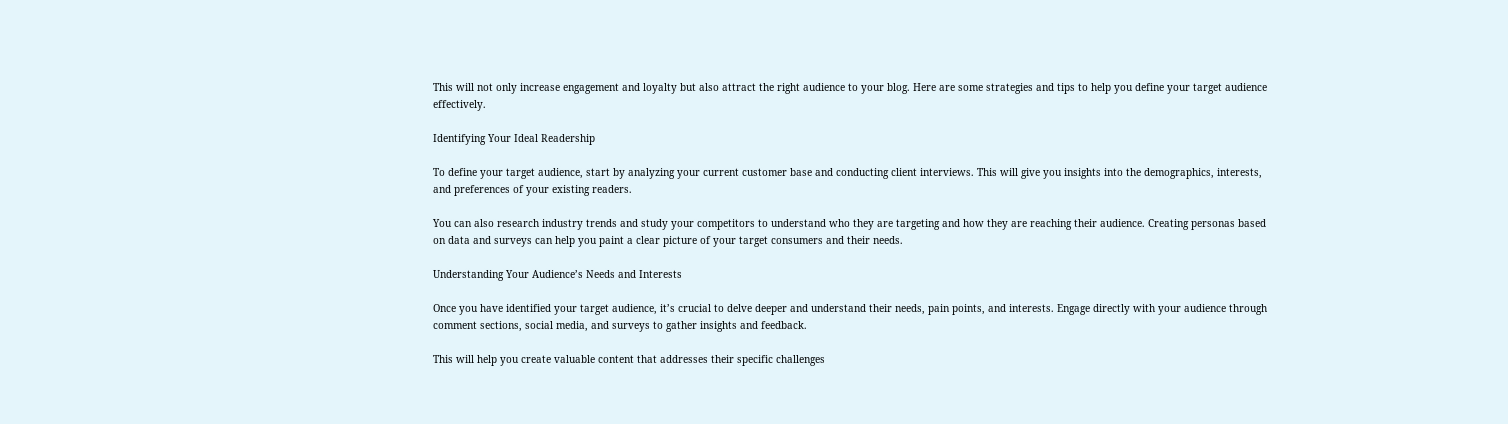This will not only increase engagement and loyalty but also attract the right audience to your blog. Here are some strategies and tips to help you define your target audience effectively.

Identifying Your Ideal Readership

To define your target audience, start by analyzing your current customer base and conducting client interviews. This will give you insights into the demographics, interests, and preferences of your existing readers.

You can also research industry trends and study your competitors to understand who they are targeting and how they are reaching their audience. Creating personas based on data and surveys can help you paint a clear picture of your target consumers and their needs.

Understanding Your Audience’s Needs and Interests

Once you have identified your target audience, it’s crucial to delve deeper and understand their needs, pain points, and interests. Engage directly with your audience through comment sections, social media, and surveys to gather insights and feedback.

This will help you create valuable content that addresses their specific challenges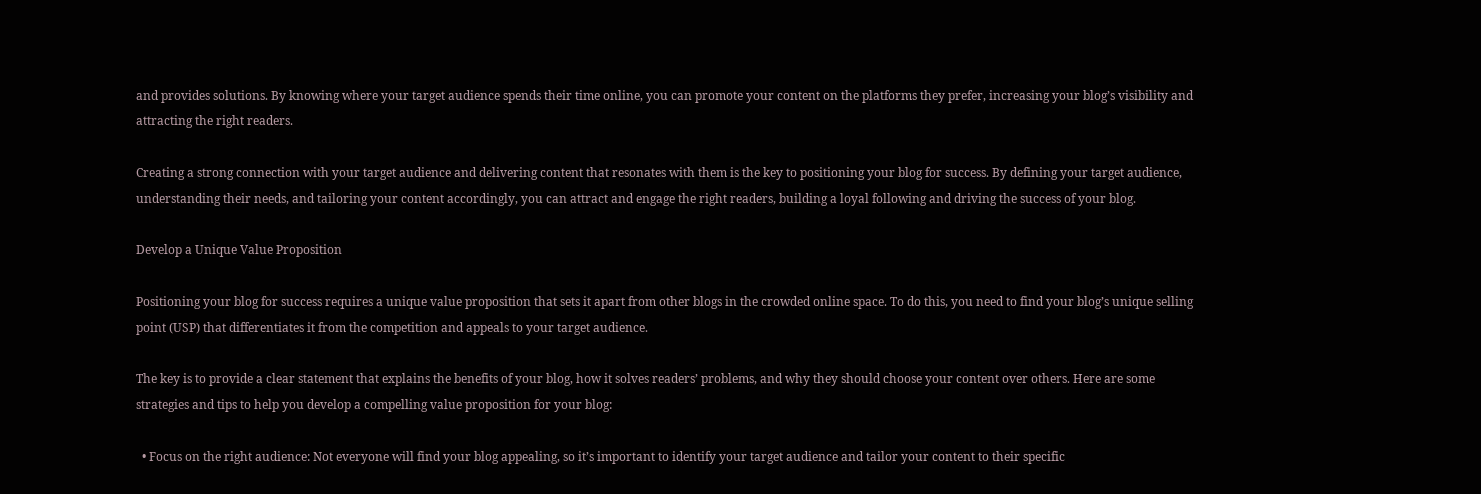and provides solutions. By knowing where your target audience spends their time online, you can promote your content on the platforms they prefer, increasing your blog’s visibility and attracting the right readers.

Creating a strong connection with your target audience and delivering content that resonates with them is the key to positioning your blog for success. By defining your target audience, understanding their needs, and tailoring your content accordingly, you can attract and engage the right readers, building a loyal following and driving the success of your blog.

Develop a Unique Value Proposition

Positioning your blog for success requires a unique value proposition that sets it apart from other blogs in the crowded online space. To do this, you need to find your blog’s unique selling point (USP) that differentiates it from the competition and appeals to your target audience.

The key is to provide a clear statement that explains the benefits of your blog, how it solves readers’ problems, and why they should choose your content over others. Here are some strategies and tips to help you develop a compelling value proposition for your blog:

  • Focus on the right audience: Not everyone will find your blog appealing, so it’s important to identify your target audience and tailor your content to their specific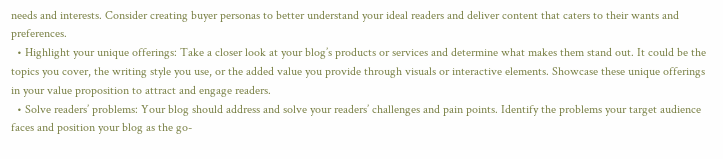needs and interests. Consider creating buyer personas to better understand your ideal readers and deliver content that caters to their wants and preferences.
  • Highlight your unique offerings: Take a closer look at your blog’s products or services and determine what makes them stand out. It could be the topics you cover, the writing style you use, or the added value you provide through visuals or interactive elements. Showcase these unique offerings in your value proposition to attract and engage readers.
  • Solve readers’ problems: Your blog should address and solve your readers’ challenges and pain points. Identify the problems your target audience faces and position your blog as the go-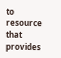to resource that provides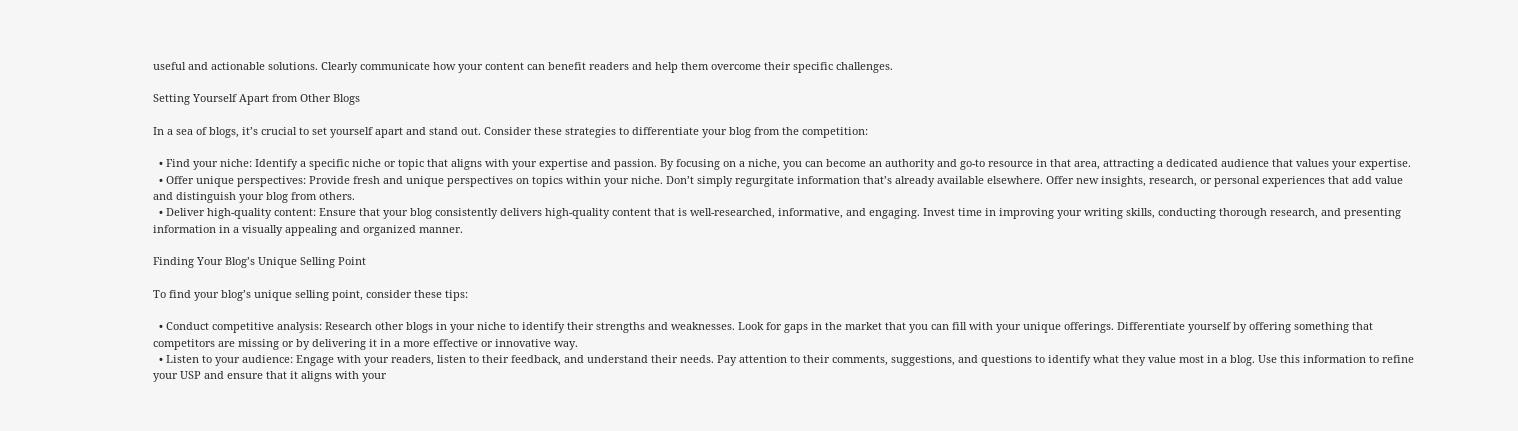useful and actionable solutions. Clearly communicate how your content can benefit readers and help them overcome their specific challenges.

Setting Yourself Apart from Other Blogs

In a sea of blogs, it’s crucial to set yourself apart and stand out. Consider these strategies to differentiate your blog from the competition:

  • Find your niche: Identify a specific niche or topic that aligns with your expertise and passion. By focusing on a niche, you can become an authority and go-to resource in that area, attracting a dedicated audience that values your expertise.
  • Offer unique perspectives: Provide fresh and unique perspectives on topics within your niche. Don’t simply regurgitate information that’s already available elsewhere. Offer new insights, research, or personal experiences that add value and distinguish your blog from others.
  • Deliver high-quality content: Ensure that your blog consistently delivers high-quality content that is well-researched, informative, and engaging. Invest time in improving your writing skills, conducting thorough research, and presenting information in a visually appealing and organized manner.

Finding Your Blog’s Unique Selling Point

To find your blog’s unique selling point, consider these tips:

  • Conduct competitive analysis: Research other blogs in your niche to identify their strengths and weaknesses. Look for gaps in the market that you can fill with your unique offerings. Differentiate yourself by offering something that competitors are missing or by delivering it in a more effective or innovative way.
  • Listen to your audience: Engage with your readers, listen to their feedback, and understand their needs. Pay attention to their comments, suggestions, and questions to identify what they value most in a blog. Use this information to refine your USP and ensure that it aligns with your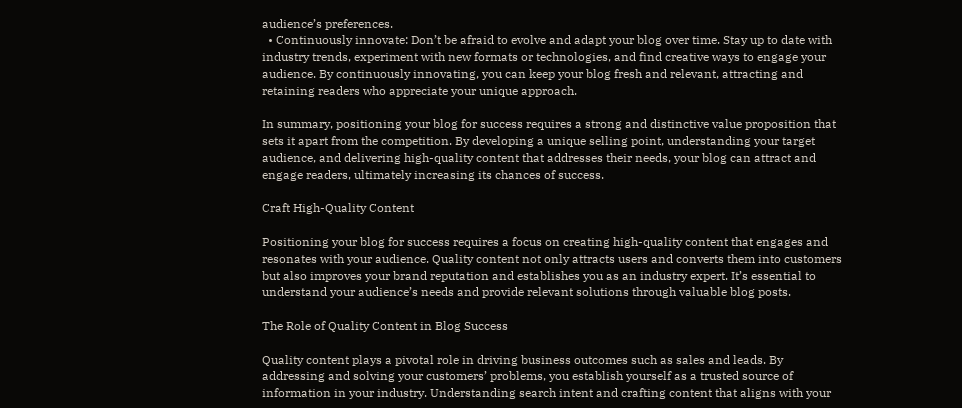audience’s preferences.
  • Continuously innovate: Don’t be afraid to evolve and adapt your blog over time. Stay up to date with industry trends, experiment with new formats or technologies, and find creative ways to engage your audience. By continuously innovating, you can keep your blog fresh and relevant, attracting and retaining readers who appreciate your unique approach.

In summary, positioning your blog for success requires a strong and distinctive value proposition that sets it apart from the competition. By developing a unique selling point, understanding your target audience, and delivering high-quality content that addresses their needs, your blog can attract and engage readers, ultimately increasing its chances of success.

Craft High-Quality Content

Positioning your blog for success requires a focus on creating high-quality content that engages and resonates with your audience. Quality content not only attracts users and converts them into customers but also improves your brand reputation and establishes you as an industry expert. It’s essential to understand your audience’s needs and provide relevant solutions through valuable blog posts.

The Role of Quality Content in Blog Success

Quality content plays a pivotal role in driving business outcomes such as sales and leads. By addressing and solving your customers’ problems, you establish yourself as a trusted source of information in your industry. Understanding search intent and crafting content that aligns with your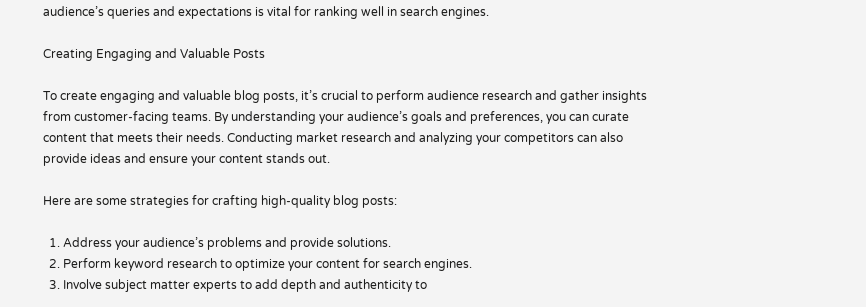audience’s queries and expectations is vital for ranking well in search engines.

Creating Engaging and Valuable Posts

To create engaging and valuable blog posts, it’s crucial to perform audience research and gather insights from customer-facing teams. By understanding your audience’s goals and preferences, you can curate content that meets their needs. Conducting market research and analyzing your competitors can also provide ideas and ensure your content stands out.

Here are some strategies for crafting high-quality blog posts:

  1. Address your audience’s problems and provide solutions.
  2. Perform keyword research to optimize your content for search engines.
  3. Involve subject matter experts to add depth and authenticity to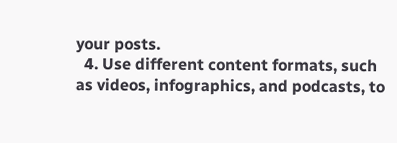your posts.
  4. Use different content formats, such as videos, infographics, and podcasts, to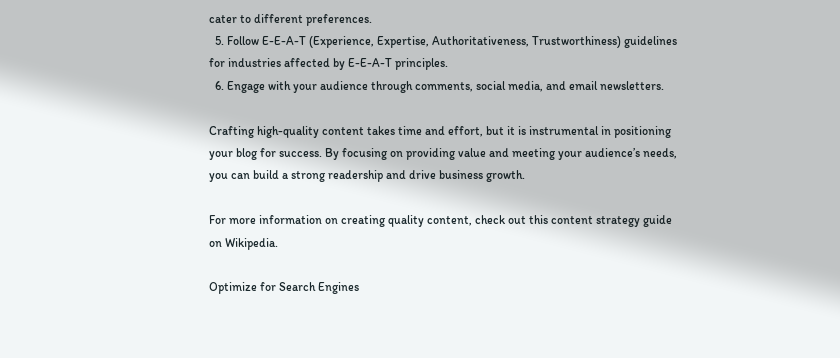cater to different preferences.
  5. Follow E-E-A-T (Experience, Expertise, Authoritativeness, Trustworthiness) guidelines for industries affected by E-E-A-T principles.
  6. Engage with your audience through comments, social media, and email newsletters.

Crafting high-quality content takes time and effort, but it is instrumental in positioning your blog for success. By focusing on providing value and meeting your audience’s needs, you can build a strong readership and drive business growth.

For more information on creating quality content, check out this content strategy guide on Wikipedia.

Optimize for Search Engines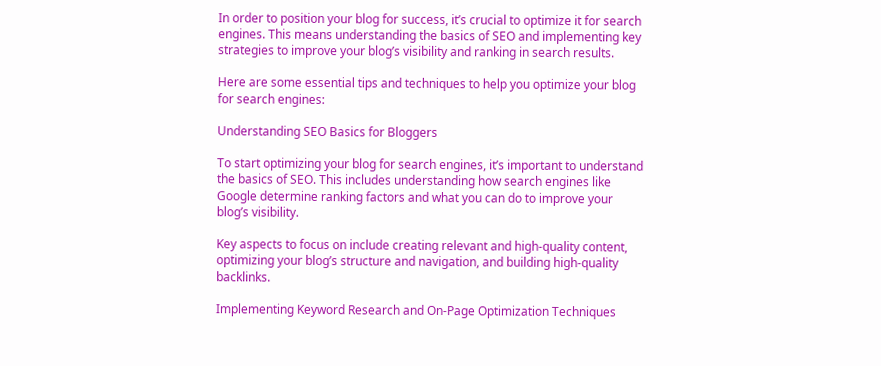In order to position your blog for success, it’s crucial to optimize it for search engines. This means understanding the basics of SEO and implementing key strategies to improve your blog’s visibility and ranking in search results.

Here are some essential tips and techniques to help you optimize your blog for search engines:

Understanding SEO Basics for Bloggers

To start optimizing your blog for search engines, it’s important to understand the basics of SEO. This includes understanding how search engines like Google determine ranking factors and what you can do to improve your blog’s visibility.

Key aspects to focus on include creating relevant and high-quality content, optimizing your blog’s structure and navigation, and building high-quality backlinks.

Implementing Keyword Research and On-Page Optimization Techniques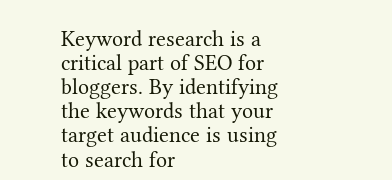Keyword research is a critical part of SEO for bloggers. By identifying the keywords that your target audience is using to search for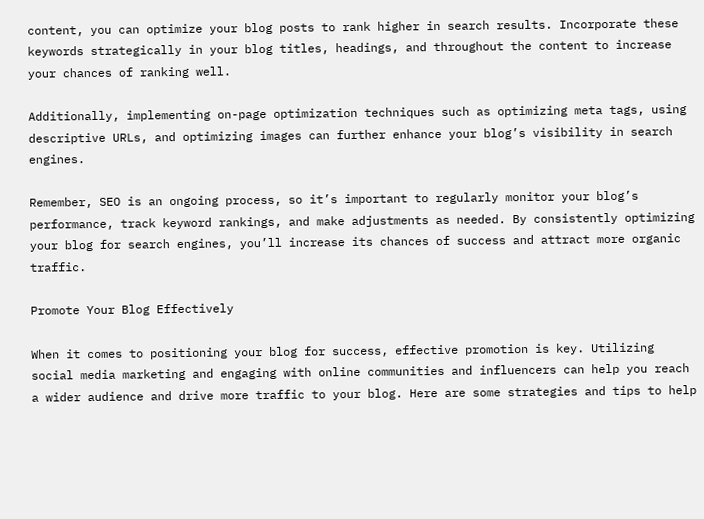content, you can optimize your blog posts to rank higher in search results. Incorporate these keywords strategically in your blog titles, headings, and throughout the content to increase your chances of ranking well.

Additionally, implementing on-page optimization techniques such as optimizing meta tags, using descriptive URLs, and optimizing images can further enhance your blog’s visibility in search engines.

Remember, SEO is an ongoing process, so it’s important to regularly monitor your blog’s performance, track keyword rankings, and make adjustments as needed. By consistently optimizing your blog for search engines, you’ll increase its chances of success and attract more organic traffic.

Promote Your Blog Effectively

When it comes to positioning your blog for success, effective promotion is key. Utilizing social media marketing and engaging with online communities and influencers can help you reach a wider audience and drive more traffic to your blog. Here are some strategies and tips to help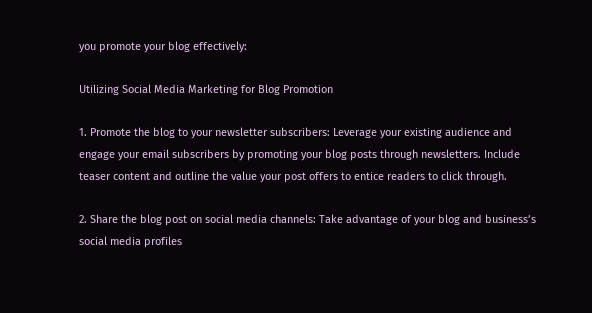you promote your blog effectively:

Utilizing Social Media Marketing for Blog Promotion

1. Promote the blog to your newsletter subscribers: Leverage your existing audience and engage your email subscribers by promoting your blog posts through newsletters. Include teaser content and outline the value your post offers to entice readers to click through.

2. Share the blog post on social media channels: Take advantage of your blog and business’s social media profiles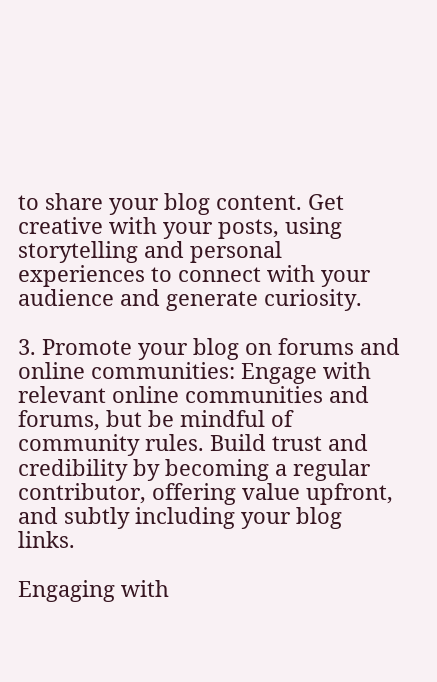to share your blog content. Get creative with your posts, using storytelling and personal experiences to connect with your audience and generate curiosity.

3. Promote your blog on forums and online communities: Engage with relevant online communities and forums, but be mindful of community rules. Build trust and credibility by becoming a regular contributor, offering value upfront, and subtly including your blog links.

Engaging with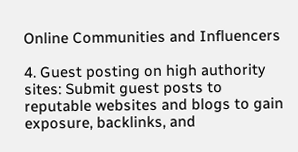Online Communities and Influencers

4. Guest posting on high authority sites: Submit guest posts to reputable websites and blogs to gain exposure, backlinks, and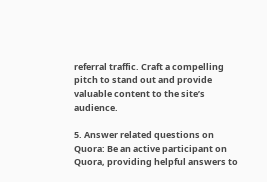referral traffic. Craft a compelling pitch to stand out and provide valuable content to the site’s audience.

5. Answer related questions on Quora: Be an active participant on Quora, providing helpful answers to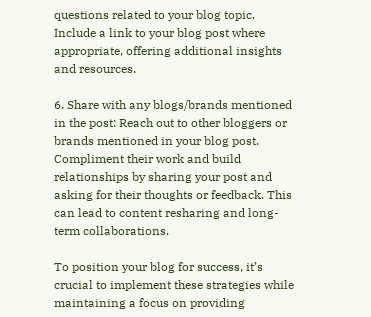questions related to your blog topic. Include a link to your blog post where appropriate, offering additional insights and resources.

6. Share with any blogs/brands mentioned in the post: Reach out to other bloggers or brands mentioned in your blog post. Compliment their work and build relationships by sharing your post and asking for their thoughts or feedback. This can lead to content resharing and long-term collaborations.

To position your blog for success, it’s crucial to implement these strategies while maintaining a focus on providing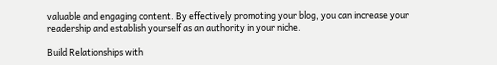valuable and engaging content. By effectively promoting your blog, you can increase your readership and establish yourself as an authority in your niche.

Build Relationships with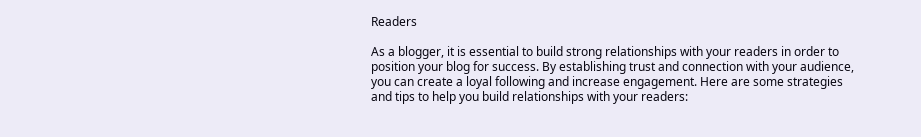Readers

As a blogger, it is essential to build strong relationships with your readers in order to position your blog for success. By establishing trust and connection with your audience, you can create a loyal following and increase engagement. Here are some strategies and tips to help you build relationships with your readers: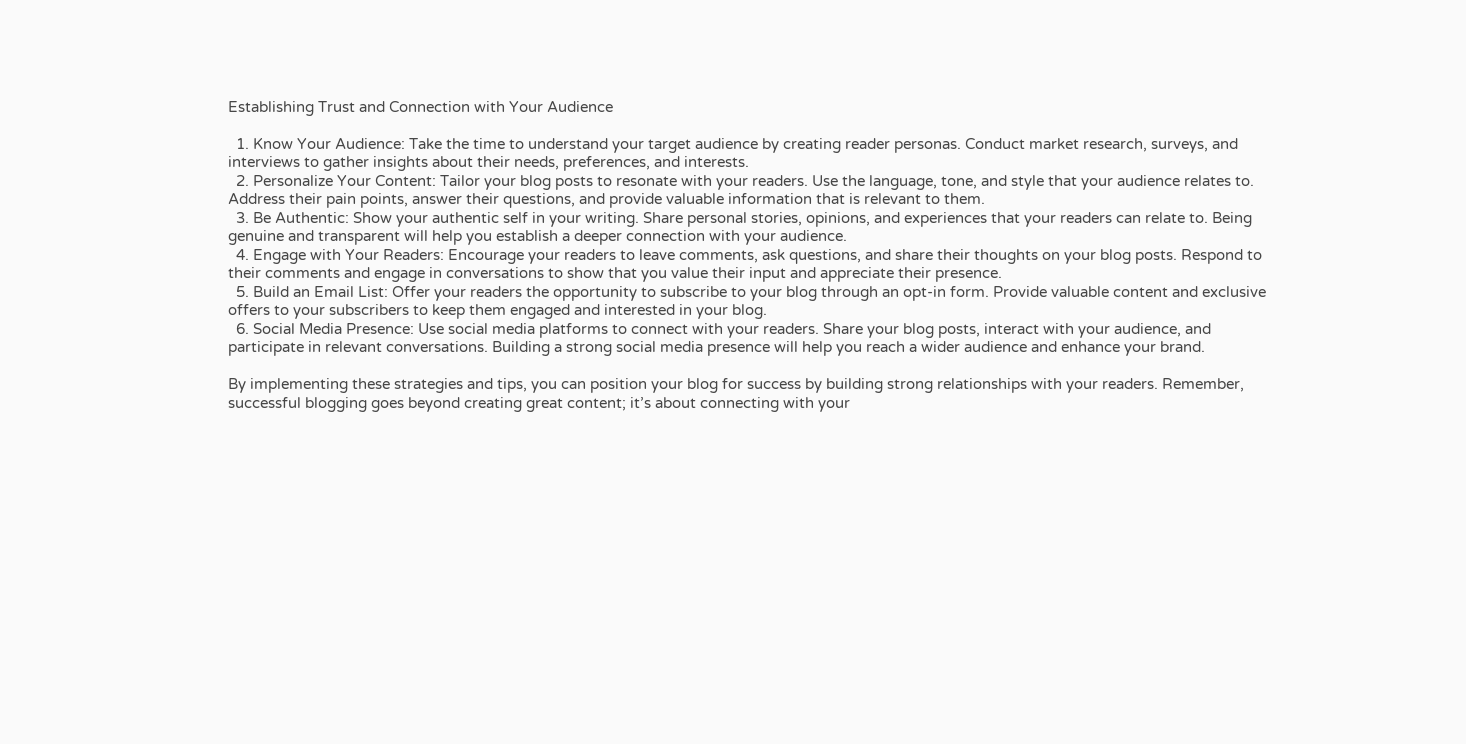Establishing Trust and Connection with Your Audience

  1. Know Your Audience: Take the time to understand your target audience by creating reader personas. Conduct market research, surveys, and interviews to gather insights about their needs, preferences, and interests.
  2. Personalize Your Content: Tailor your blog posts to resonate with your readers. Use the language, tone, and style that your audience relates to. Address their pain points, answer their questions, and provide valuable information that is relevant to them.
  3. Be Authentic: Show your authentic self in your writing. Share personal stories, opinions, and experiences that your readers can relate to. Being genuine and transparent will help you establish a deeper connection with your audience.
  4. Engage with Your Readers: Encourage your readers to leave comments, ask questions, and share their thoughts on your blog posts. Respond to their comments and engage in conversations to show that you value their input and appreciate their presence.
  5. Build an Email List: Offer your readers the opportunity to subscribe to your blog through an opt-in form. Provide valuable content and exclusive offers to your subscribers to keep them engaged and interested in your blog.
  6. Social Media Presence: Use social media platforms to connect with your readers. Share your blog posts, interact with your audience, and participate in relevant conversations. Building a strong social media presence will help you reach a wider audience and enhance your brand.

By implementing these strategies and tips, you can position your blog for success by building strong relationships with your readers. Remember, successful blogging goes beyond creating great content; it’s about connecting with your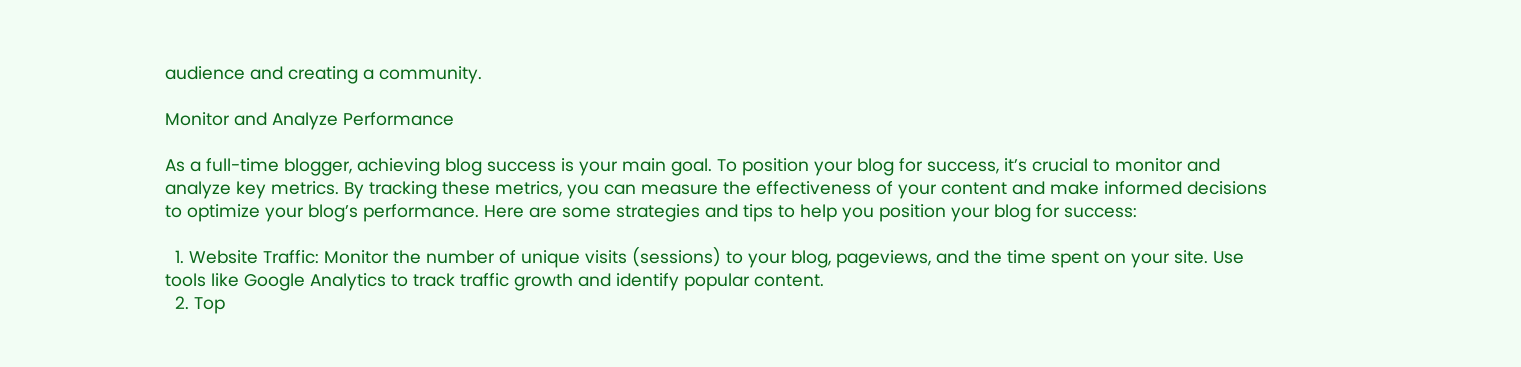audience and creating a community.

Monitor and Analyze Performance

As a full-time blogger, achieving blog success is your main goal. To position your blog for success, it’s crucial to monitor and analyze key metrics. By tracking these metrics, you can measure the effectiveness of your content and make informed decisions to optimize your blog’s performance. Here are some strategies and tips to help you position your blog for success:

  1. Website Traffic: Monitor the number of unique visits (sessions) to your blog, pageviews, and the time spent on your site. Use tools like Google Analytics to track traffic growth and identify popular content.
  2. Top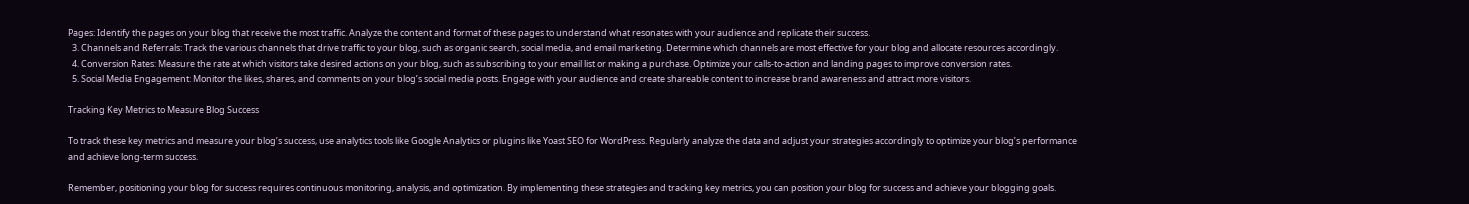Pages: Identify the pages on your blog that receive the most traffic. Analyze the content and format of these pages to understand what resonates with your audience and replicate their success.
  3. Channels and Referrals: Track the various channels that drive traffic to your blog, such as organic search, social media, and email marketing. Determine which channels are most effective for your blog and allocate resources accordingly.
  4. Conversion Rates: Measure the rate at which visitors take desired actions on your blog, such as subscribing to your email list or making a purchase. Optimize your calls-to-action and landing pages to improve conversion rates.
  5. Social Media Engagement: Monitor the likes, shares, and comments on your blog’s social media posts. Engage with your audience and create shareable content to increase brand awareness and attract more visitors.

Tracking Key Metrics to Measure Blog Success

To track these key metrics and measure your blog’s success, use analytics tools like Google Analytics or plugins like Yoast SEO for WordPress. Regularly analyze the data and adjust your strategies accordingly to optimize your blog’s performance and achieve long-term success.

Remember, positioning your blog for success requires continuous monitoring, analysis, and optimization. By implementing these strategies and tracking key metrics, you can position your blog for success and achieve your blogging goals.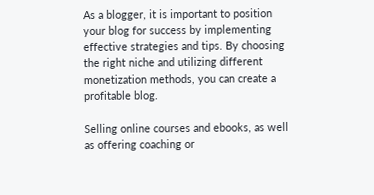As a blogger, it is important to position your blog for success by implementing effective strategies and tips. By choosing the right niche and utilizing different monetization methods, you can create a profitable blog.

Selling online courses and ebooks, as well as offering coaching or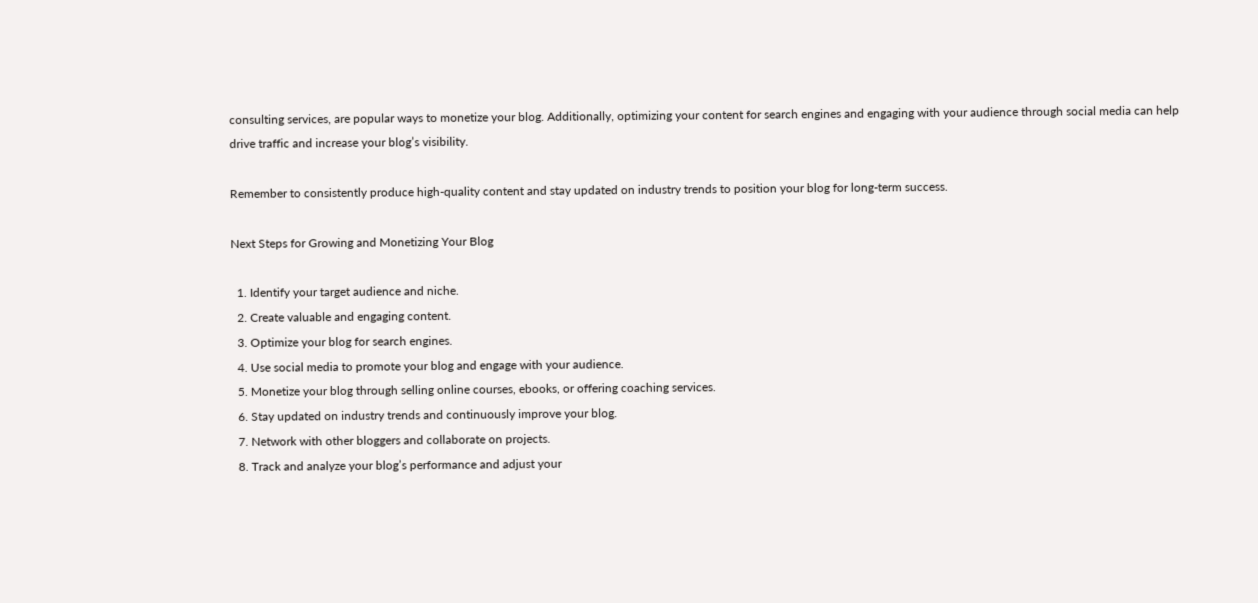consulting services, are popular ways to monetize your blog. Additionally, optimizing your content for search engines and engaging with your audience through social media can help drive traffic and increase your blog’s visibility.

Remember to consistently produce high-quality content and stay updated on industry trends to position your blog for long-term success.

Next Steps for Growing and Monetizing Your Blog

  1. Identify your target audience and niche.
  2. Create valuable and engaging content.
  3. Optimize your blog for search engines.
  4. Use social media to promote your blog and engage with your audience.
  5. Monetize your blog through selling online courses, ebooks, or offering coaching services.
  6. Stay updated on industry trends and continuously improve your blog.
  7. Network with other bloggers and collaborate on projects.
  8. Track and analyze your blog’s performance and adjust your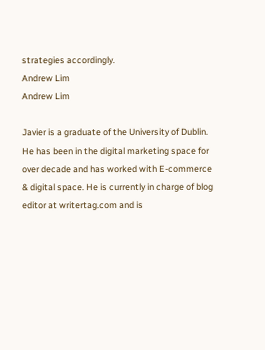strategies accordingly.
Andrew Lim
Andrew Lim

Javier is a graduate of the University of Dublin. He has been in the digital marketing space for over decade and has worked with E-commerce & digital space. He is currently in charge of blog editor at writertag.com and is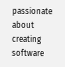passionate about creating software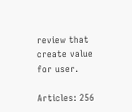review that create value for user.

Articles: 256